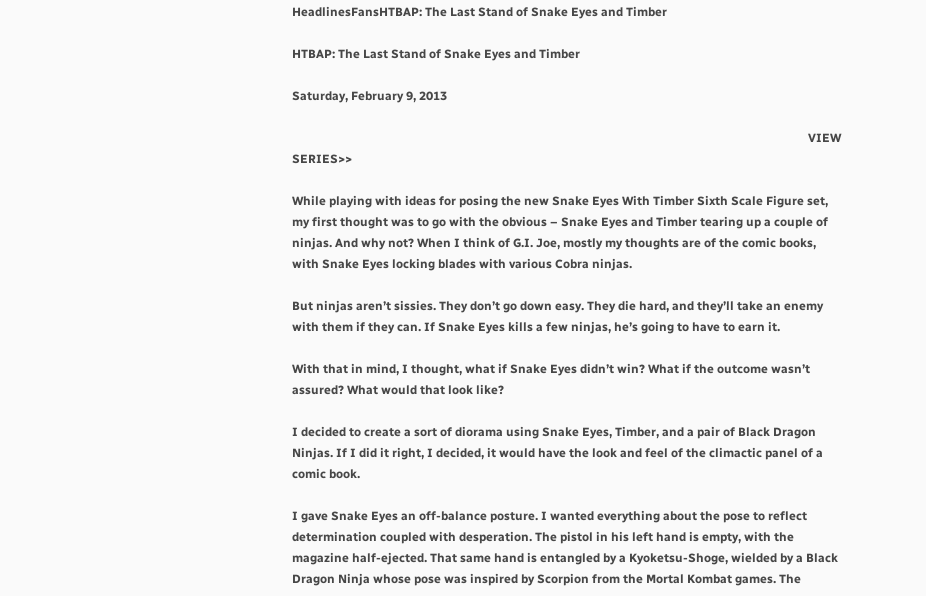HeadlinesFansHTBAP: The Last Stand of Snake Eyes and Timber

HTBAP: The Last Stand of Snake Eyes and Timber

Saturday, February 9, 2013

                                                                                                                                                                            VIEW SERIES>>

While playing with ideas for posing the new Snake Eyes With Timber Sixth Scale Figure set, my first thought was to go with the obvious – Snake Eyes and Timber tearing up a couple of ninjas. And why not? When I think of G.I. Joe, mostly my thoughts are of the comic books, with Snake Eyes locking blades with various Cobra ninjas.

But ninjas aren’t sissies. They don’t go down easy. They die hard, and they’ll take an enemy with them if they can. If Snake Eyes kills a few ninjas, he’s going to have to earn it.

With that in mind, I thought, what if Snake Eyes didn’t win? What if the outcome wasn’t assured? What would that look like?

I decided to create a sort of diorama using Snake Eyes, Timber, and a pair of Black Dragon Ninjas. If I did it right, I decided, it would have the look and feel of the climactic panel of a comic book.

I gave Snake Eyes an off-balance posture. I wanted everything about the pose to reflect determination coupled with desperation. The pistol in his left hand is empty, with the magazine half-ejected. That same hand is entangled by a Kyoketsu-Shoge, wielded by a Black Dragon Ninja whose pose was inspired by Scorpion from the Mortal Kombat games. The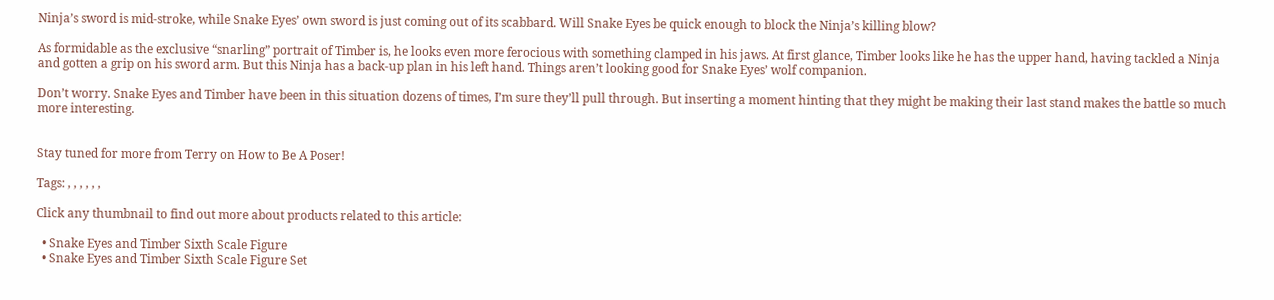Ninja’s sword is mid-stroke, while Snake Eyes’ own sword is just coming out of its scabbard. Will Snake Eyes be quick enough to block the Ninja’s killing blow?

As formidable as the exclusive “snarling” portrait of Timber is, he looks even more ferocious with something clamped in his jaws. At first glance, Timber looks like he has the upper hand, having tackled a Ninja and gotten a grip on his sword arm. But this Ninja has a back-up plan in his left hand. Things aren’t looking good for Snake Eyes’ wolf companion.

Don’t worry. Snake Eyes and Timber have been in this situation dozens of times, I’m sure they’ll pull through. But inserting a moment hinting that they might be making their last stand makes the battle so much more interesting.


Stay tuned for more from Terry on How to Be A Poser!

Tags: , , , , , ,

Click any thumbnail to find out more about products related to this article:

  • Snake Eyes and Timber Sixth Scale Figure
  • Snake Eyes and Timber Sixth Scale Figure Set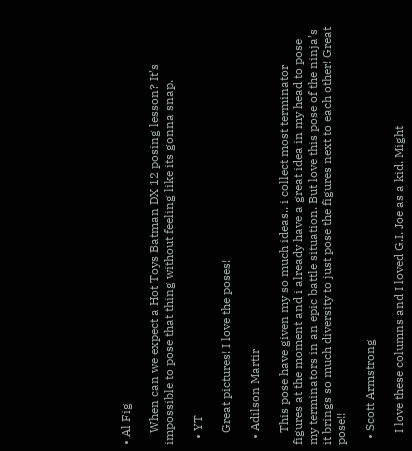• Al Fig

    When can we expect a Hot Toys Batman DX 12 posing lesson? It’s impossible to pose that thing without feeling like its gonna snap.

  • YT

    Great pictures! I love the poses!

  • Adilson Martir

    This pose have given my so much ideas.. i collect most terminator figures at the moment and i already have a great idea in my head to pose my terminators in an epic battle situation. But love this pose of the ninja’s it brings so much diversity to just pose the figures next to each other! Great pose!!

  • Scott Armstrong

    I love these columns and I loved G.I. Joe as a kid. Might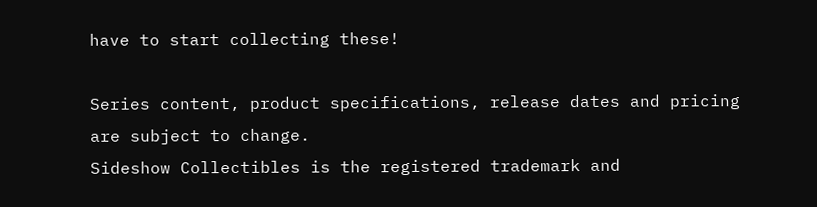have to start collecting these!

Series content, product specifications, release dates and pricing are subject to change.
Sideshow Collectibles is the registered trademark and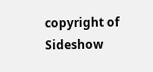copyright of Sideshow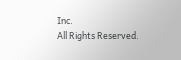Inc.
All Rights Reserved.